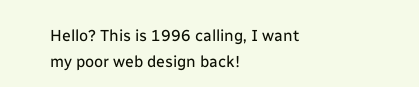Hello? This is 1996 calling, I want my poor web design back!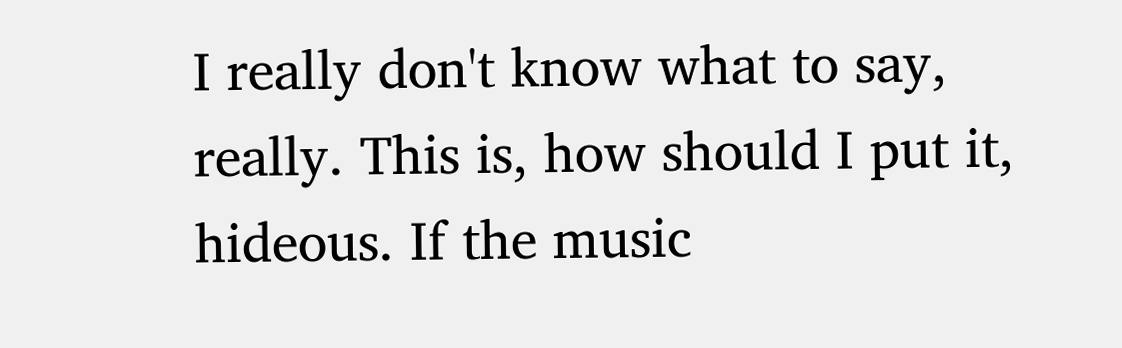I really don't know what to say, really. This is, how should I put it, hideous. If the music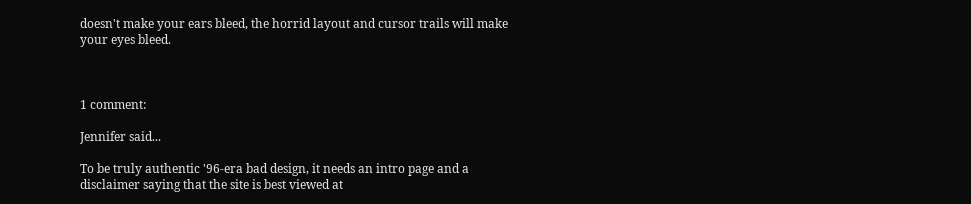doesn't make your ears bleed, the horrid layout and cursor trails will make your eyes bleed.



1 comment:

Jennifer said...

To be truly authentic '96-era bad design, it needs an intro page and a disclaimer saying that the site is best viewed at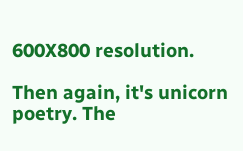600X800 resolution.

Then again, it's unicorn poetry. The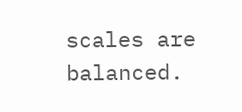scales are balanced.